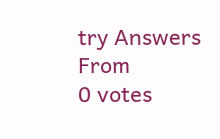try Answers From
0 votes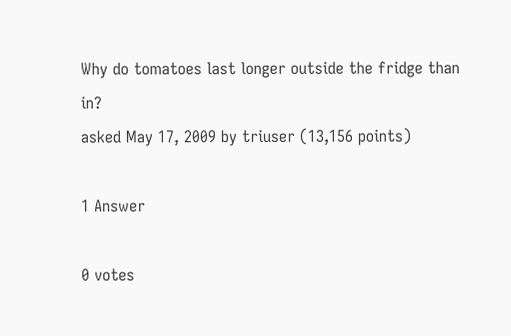Why do tomatoes last longer outside the fridge than in?
asked May 17, 2009 by triuser (13,156 points)

1 Answer

0 votes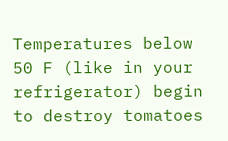Temperatures below 50 F (like in your refrigerator) begin to destroy tomatoes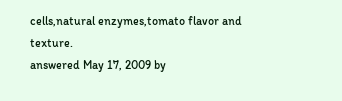cells,natural enzymes,tomato flavor and texture.
answered May 17, 2009 by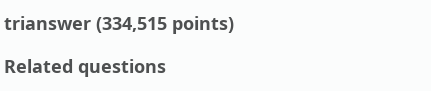trianswer (334,515 points)

Related questions